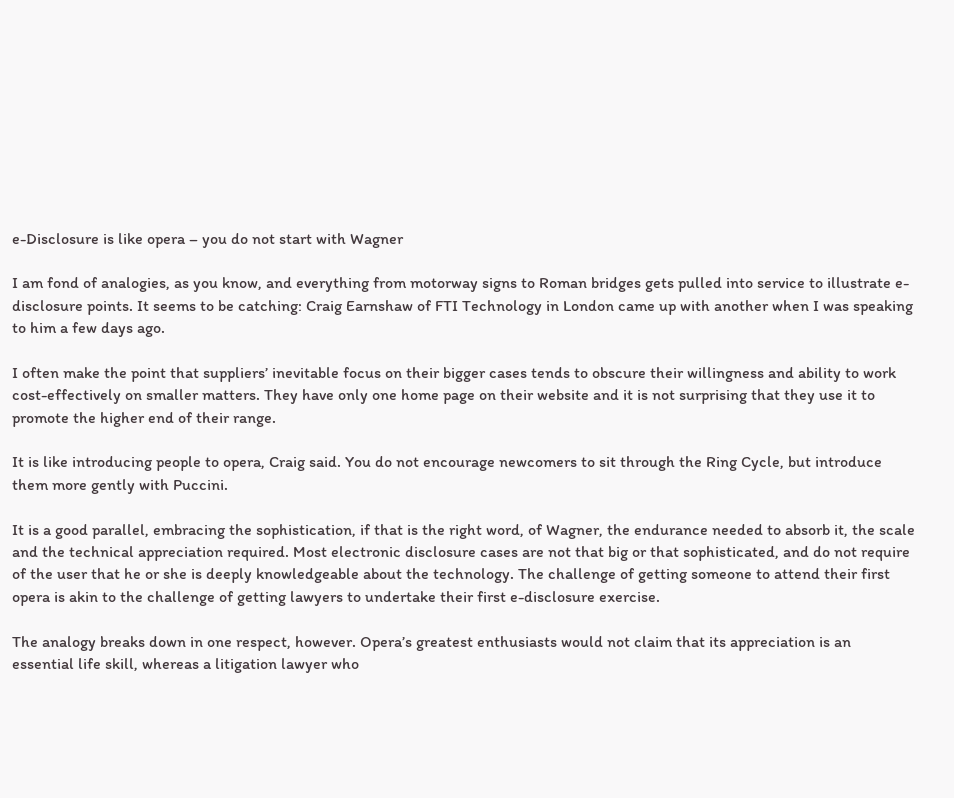e-Disclosure is like opera – you do not start with Wagner

I am fond of analogies, as you know, and everything from motorway signs to Roman bridges gets pulled into service to illustrate e-disclosure points. It seems to be catching: Craig Earnshaw of FTI Technology in London came up with another when I was speaking to him a few days ago.

I often make the point that suppliers’ inevitable focus on their bigger cases tends to obscure their willingness and ability to work cost-effectively on smaller matters. They have only one home page on their website and it is not surprising that they use it to promote the higher end of their range.

It is like introducing people to opera, Craig said. You do not encourage newcomers to sit through the Ring Cycle, but introduce them more gently with Puccini.

It is a good parallel, embracing the sophistication, if that is the right word, of Wagner, the endurance needed to absorb it, the scale and the technical appreciation required. Most electronic disclosure cases are not that big or that sophisticated, and do not require of the user that he or she is deeply knowledgeable about the technology. The challenge of getting someone to attend their first opera is akin to the challenge of getting lawyers to undertake their first e-disclosure exercise.

The analogy breaks down in one respect, however. Opera’s greatest enthusiasts would not claim that its appreciation is an essential life skill, whereas a litigation lawyer who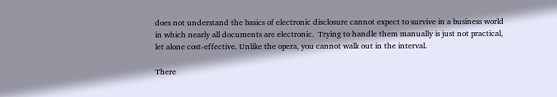does not understand the basics of electronic disclosure cannot expect to survive in a business world in which nearly all documents are electronic.  Trying to handle them manually is just not practical, let alone cost-effective. Unlike the opera, you cannot walk out in the interval.

There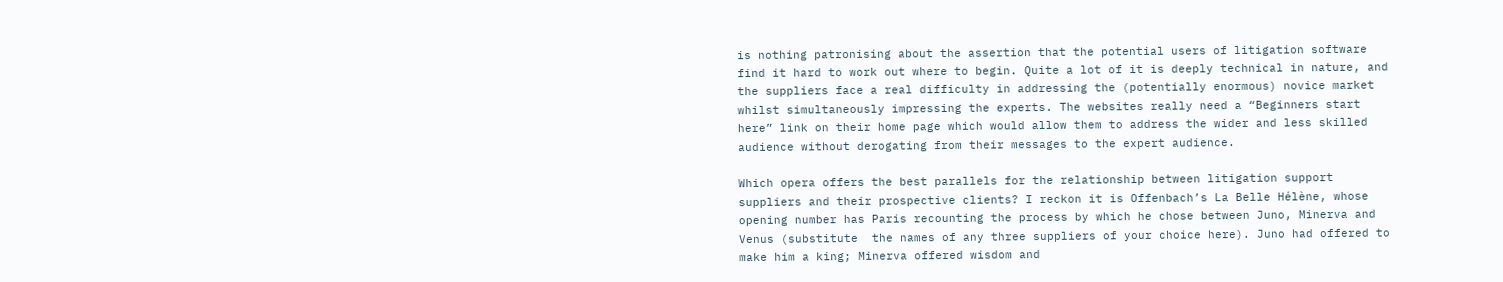is nothing patronising about the assertion that the potential users of litigation software find it hard to work out where to begin. Quite a lot of it is deeply technical in nature, and the suppliers face a real difficulty in addressing the (potentially enormous) novice market whilst simultaneously impressing the experts. The websites really need a “Beginners start here” link on their home page which would allow them to address the wider and less skilled audience without derogating from their messages to the expert audience.

Which opera offers the best parallels for the relationship between litigation support suppliers and their prospective clients? I reckon it is Offenbach’s La Belle Hélène, whose opening number has Paris recounting the process by which he chose between Juno, Minerva and Venus (substitute  the names of any three suppliers of your choice here). Juno had offered to make him a king; Minerva offered wisdom and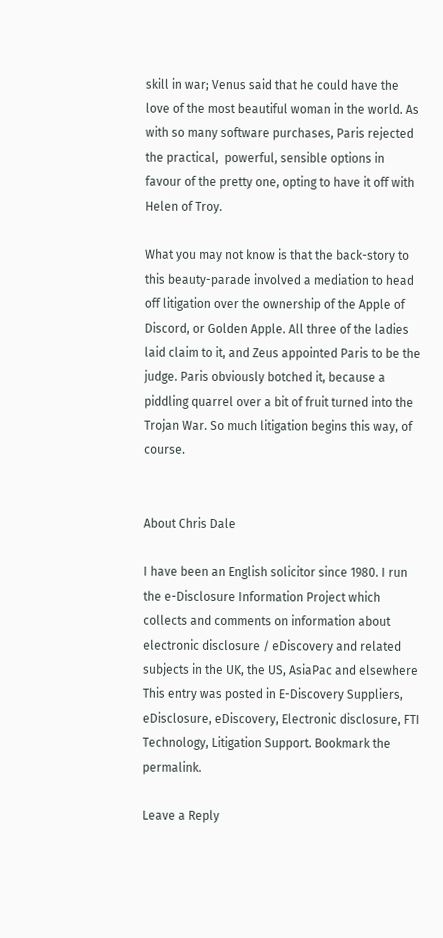skill in war; Venus said that he could have the love of the most beautiful woman in the world. As with so many software purchases, Paris rejected the practical,  powerful, sensible options in favour of the pretty one, opting to have it off with Helen of Troy.

What you may not know is that the back-story to this beauty-parade involved a mediation to head off litigation over the ownership of the Apple of Discord, or Golden Apple. All three of the ladies laid claim to it, and Zeus appointed Paris to be the judge. Paris obviously botched it, because a piddling quarrel over a bit of fruit turned into the Trojan War. So much litigation begins this way, of course.


About Chris Dale

I have been an English solicitor since 1980. I run the e-Disclosure Information Project which collects and comments on information about electronic disclosure / eDiscovery and related subjects in the UK, the US, AsiaPac and elsewhere
This entry was posted in E-Discovery Suppliers, eDisclosure, eDiscovery, Electronic disclosure, FTI Technology, Litigation Support. Bookmark the permalink.

Leave a Reply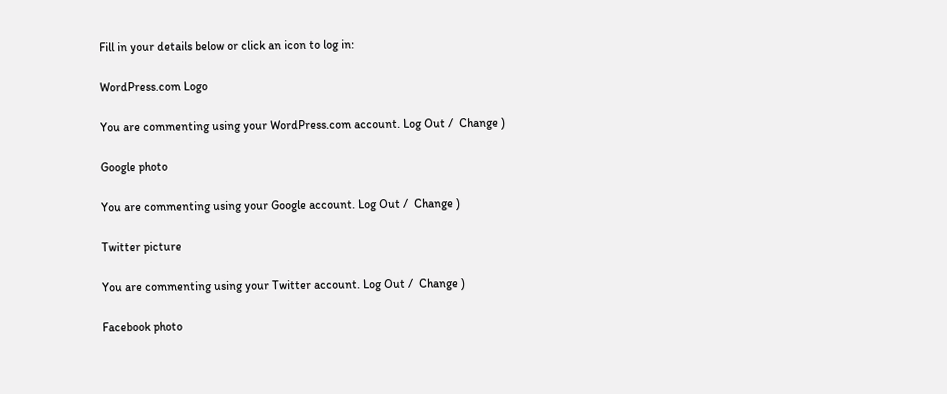Fill in your details below or click an icon to log in:

WordPress.com Logo

You are commenting using your WordPress.com account. Log Out /  Change )

Google photo

You are commenting using your Google account. Log Out /  Change )

Twitter picture

You are commenting using your Twitter account. Log Out /  Change )

Facebook photo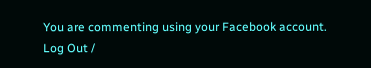You are commenting using your Facebook account. Log Out /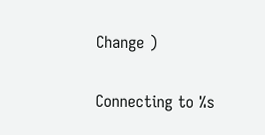Change )

Connecting to %s